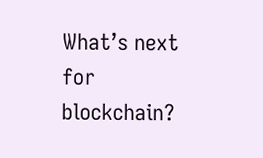What’s next for blockchain?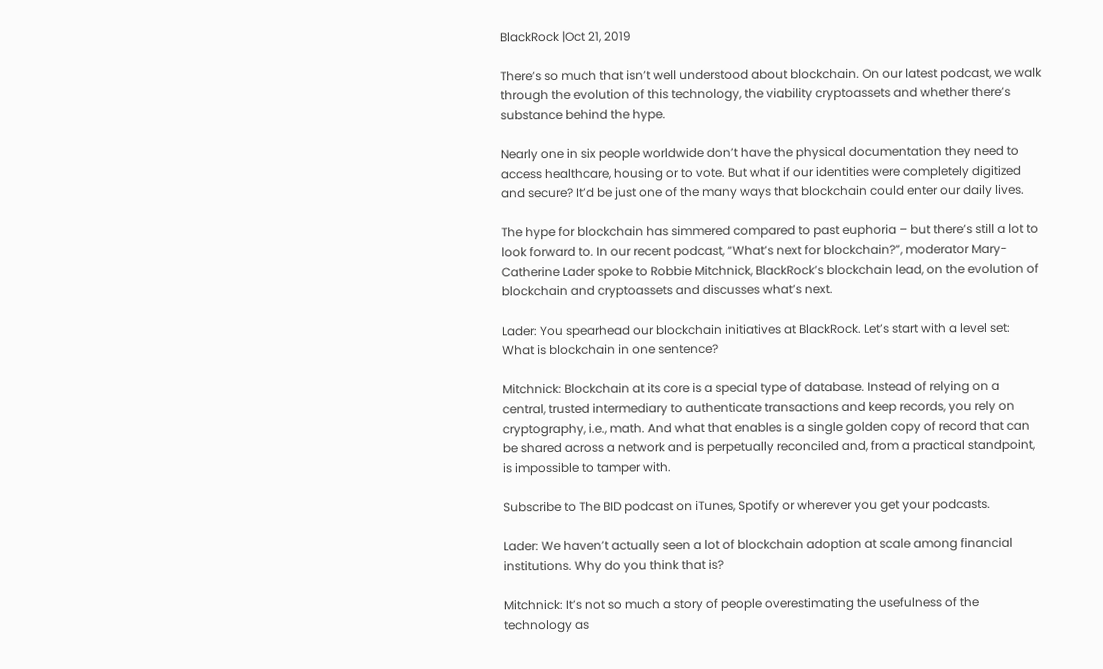BlackRock |Oct 21, 2019

There’s so much that isn’t well understood about blockchain. On our latest podcast, we walk through the evolution of this technology, the viability cryptoassets and whether there’s substance behind the hype.

Nearly one in six people worldwide don’t have the physical documentation they need to access healthcare, housing or to vote. But what if our identities were completely digitized and secure? It’d be just one of the many ways that blockchain could enter our daily lives.

The hype for blockchain has simmered compared to past euphoria – but there’s still a lot to look forward to. In our recent podcast, “What’s next for blockchain?”, moderator Mary-Catherine Lader spoke to Robbie Mitchnick, BlackRock’s blockchain lead, on the evolution of blockchain and cryptoassets and discusses what’s next.

Lader: You spearhead our blockchain initiatives at BlackRock. Let’s start with a level set: What is blockchain in one sentence?

Mitchnick: Blockchain at its core is a special type of database. Instead of relying on a central, trusted intermediary to authenticate transactions and keep records, you rely on cryptography, i.e., math. And what that enables is a single golden copy of record that can be shared across a network and is perpetually reconciled and, from a practical standpoint, is impossible to tamper with.

Subscribe to The BID podcast on iTunes, Spotify or wherever you get your podcasts.

Lader: We haven’t actually seen a lot of blockchain adoption at scale among financial institutions. Why do you think that is?

Mitchnick: It’s not so much a story of people overestimating the usefulness of the technology as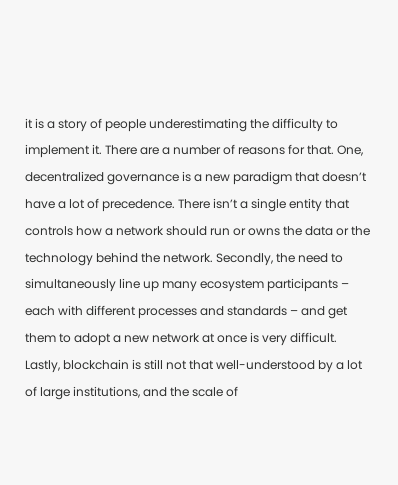it is a story of people underestimating the difficulty to implement it. There are a number of reasons for that. One, decentralized governance is a new paradigm that doesn’t have a lot of precedence. There isn’t a single entity that controls how a network should run or owns the data or the technology behind the network. Secondly, the need to simultaneously line up many ecosystem participants – each with different processes and standards – and get them to adopt a new network at once is very difficult. Lastly, blockchain is still not that well-understood by a lot of large institutions, and the scale of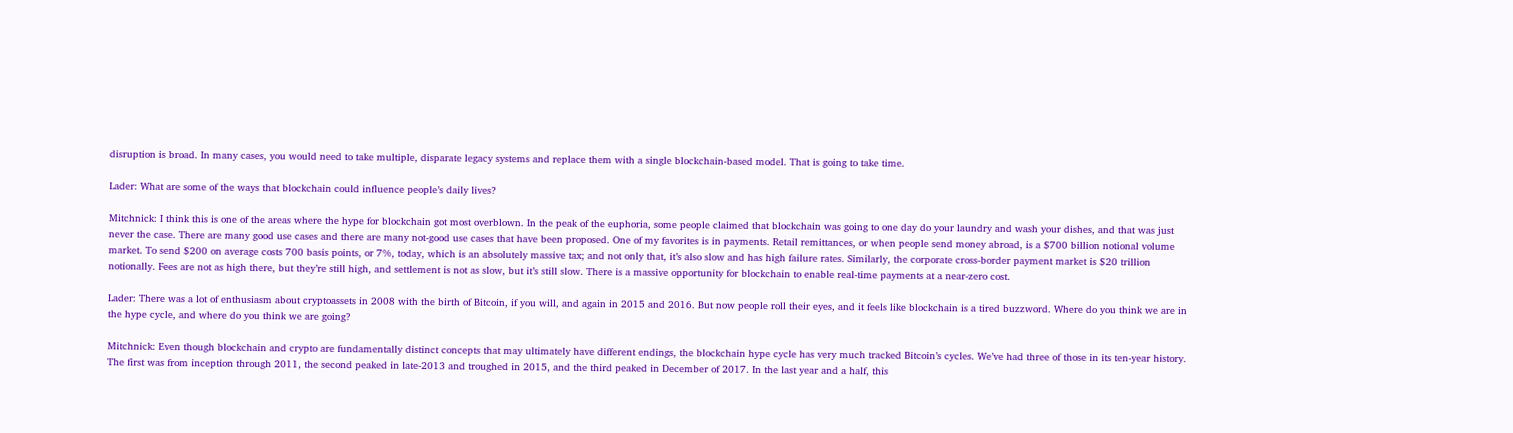disruption is broad. In many cases, you would need to take multiple, disparate legacy systems and replace them with a single blockchain-based model. That is going to take time.

Lader: What are some of the ways that blockchain could influence people’s daily lives?

Mitchnick: I think this is one of the areas where the hype for blockchain got most overblown. In the peak of the euphoria, some people claimed that blockchain was going to one day do your laundry and wash your dishes, and that was just never the case. There are many good use cases and there are many not-good use cases that have been proposed. One of my favorites is in payments. Retail remittances, or when people send money abroad, is a $700 billion notional volume market. To send $200 on average costs 700 basis points, or 7%, today, which is an absolutely massive tax; and not only that, it’s also slow and has high failure rates. Similarly, the corporate cross-border payment market is $20 trillion notionally. Fees are not as high there, but they’re still high, and settlement is not as slow, but it’s still slow. There is a massive opportunity for blockchain to enable real-time payments at a near-zero cost.

Lader: There was a lot of enthusiasm about cryptoassets in 2008 with the birth of Bitcoin, if you will, and again in 2015 and 2016. But now people roll their eyes, and it feels like blockchain is a tired buzzword. Where do you think we are in the hype cycle, and where do you think we are going?

Mitchnick: Even though blockchain and crypto are fundamentally distinct concepts that may ultimately have different endings, the blockchain hype cycle has very much tracked Bitcoin’s cycles. We’ve had three of those in its ten-year history. The first was from inception through 2011, the second peaked in late-2013 and troughed in 2015, and the third peaked in December of 2017. In the last year and a half, this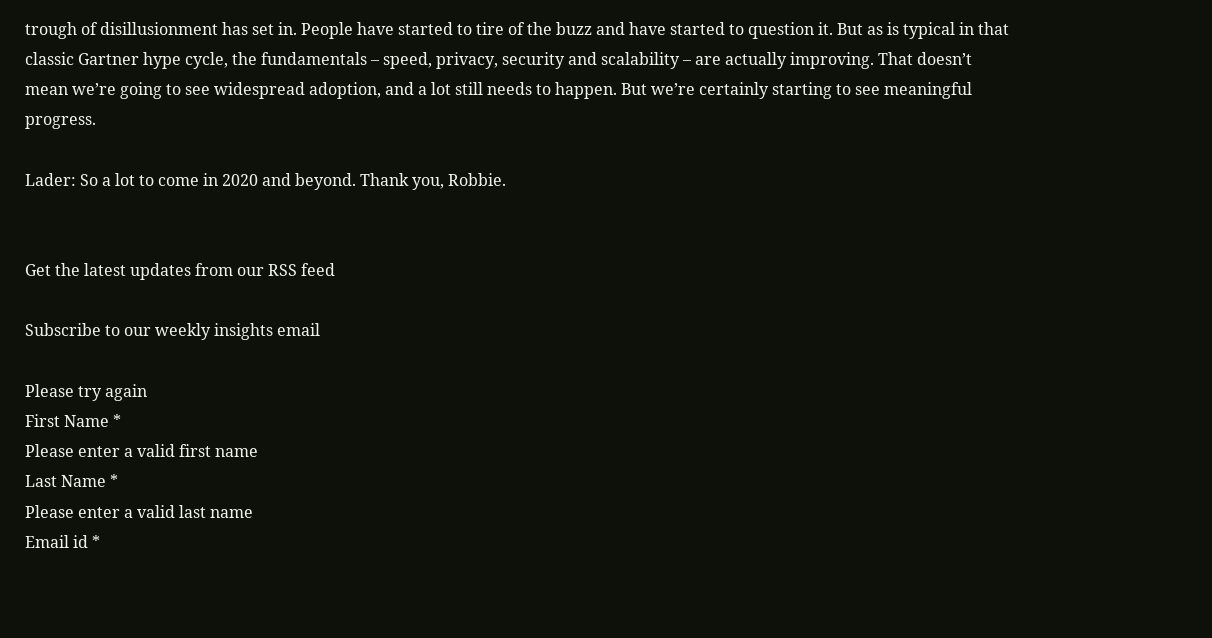trough of disillusionment has set in. People have started to tire of the buzz and have started to question it. But as is typical in that classic Gartner hype cycle, the fundamentals – speed, privacy, security and scalability – are actually improving. That doesn’t mean we’re going to see widespread adoption, and a lot still needs to happen. But we’re certainly starting to see meaningful progress.

Lader: So a lot to come in 2020 and beyond. Thank you, Robbie.


Get the latest updates from our RSS feed

Subscribe to our weekly insights email

Please try again
First Name *
Please enter a valid first name
Last Name *
Please enter a valid last name
Email id *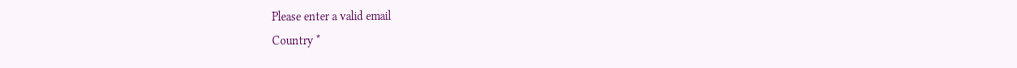Please enter a valid email
Country *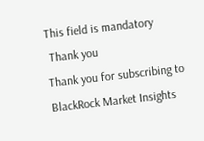This field is mandatory
 Thank you
Thank you for subscribing to BlackRock Market Insights